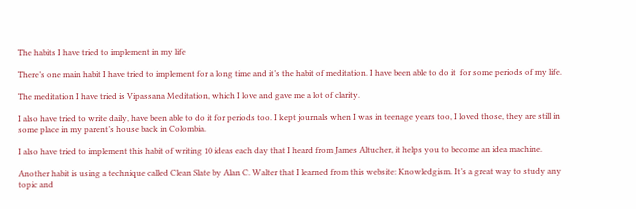The habits I have tried to implement in my life

There’s one main habit I have tried to implement for a long time and it’s the habit of meditation. I have been able to do it  for some periods of my life.

The meditation I have tried is Vipassana Meditation, which I love and gave me a lot of clarity.

I also have tried to write daily, have been able to do it for periods too. I kept journals when I was in teenage years too, I loved those, they are still in some place in my parent’s house back in Colombia.

I also have tried to implement this habit of writing 10 ideas each day that I heard from James Altucher, it helps you to become an idea machine.

Another habit is using a technique called Clean Slate by Alan C. Walter that I learned from this website: Knowledgism. It’s a great way to study any topic and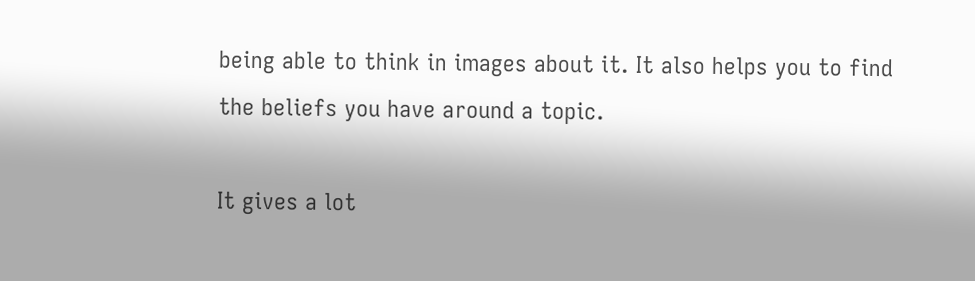being able to think in images about it. It also helps you to find the beliefs you have around a topic.

It gives a lot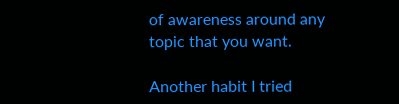of awareness around any topic that you want.

Another habit I tried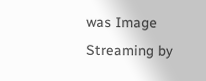was Image Streaming by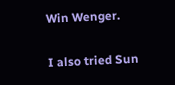Win Wenger.

I also tried Sun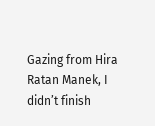Gazing from Hira Ratan Manek, I didn’t finish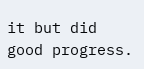it but did good progress.